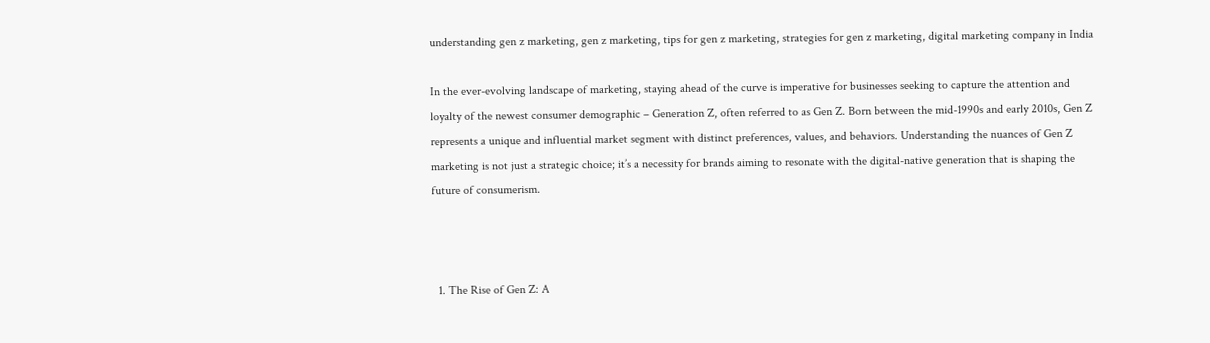understanding gen z marketing, gen z marketing, tips for gen z marketing, strategies for gen z marketing, digital marketing company in India

In the ever-evolving landscape of marketing, staying ahead of the curve is imperative for businesses seeking to capture the attention and loyalty of the newest consumer demographic – Generation Z, often referred to as Gen Z. Born between the mid-1990s and early 2010s, Gen Z represents a unique and influential market segment with distinct preferences, values, and behaviors. Understanding the nuances of Gen Z marketing is not just a strategic choice; it’s a necessity for brands aiming to resonate with the digital-native generation that is shaping the future of consumerism.



  1. The Rise of Gen Z: A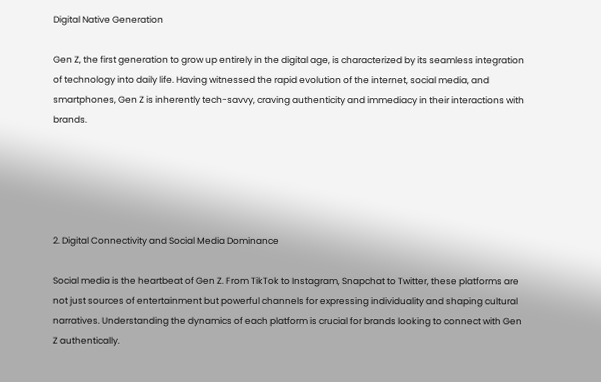Digital Native Generation

Gen Z, the first generation to grow up entirely in the digital age, is characterized by its seamless integration of technology into daily life. Having witnessed the rapid evolution of the internet, social media, and smartphones, Gen Z is inherently tech-savvy, craving authenticity and immediacy in their interactions with brands.





2. Digital Connectivity and Social Media Dominance

Social media is the heartbeat of Gen Z. From TikTok to Instagram, Snapchat to Twitter, these platforms are not just sources of entertainment but powerful channels for expressing individuality and shaping cultural narratives. Understanding the dynamics of each platform is crucial for brands looking to connect with Gen Z authentically.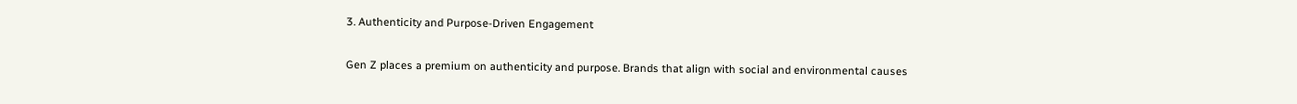3. Authenticity and Purpose-Driven Engagement

Gen Z places a premium on authenticity and purpose. Brands that align with social and environmental causes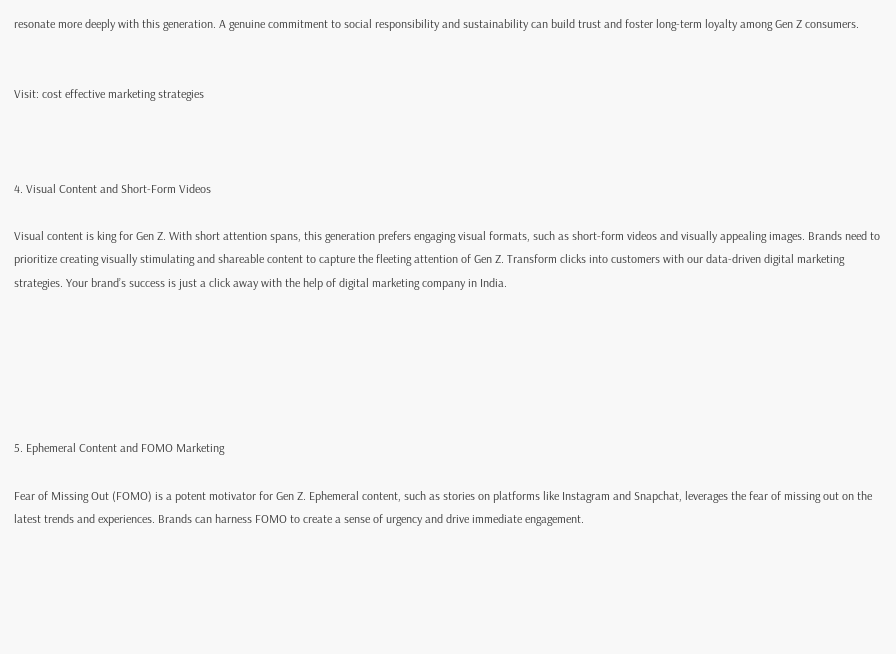resonate more deeply with this generation. A genuine commitment to social responsibility and sustainability can build trust and foster long-term loyalty among Gen Z consumers.


Visit: cost effective marketing strategies



4. Visual Content and Short-Form Videos

Visual content is king for Gen Z. With short attention spans, this generation prefers engaging visual formats, such as short-form videos and visually appealing images. Brands need to prioritize creating visually stimulating and shareable content to capture the fleeting attention of Gen Z. Transform clicks into customers with our data-driven digital marketing strategies. Your brand’s success is just a click away with the help of digital marketing company in India.






5. Ephemeral Content and FOMO Marketing

Fear of Missing Out (FOMO) is a potent motivator for Gen Z. Ephemeral content, such as stories on platforms like Instagram and Snapchat, leverages the fear of missing out on the latest trends and experiences. Brands can harness FOMO to create a sense of urgency and drive immediate engagement.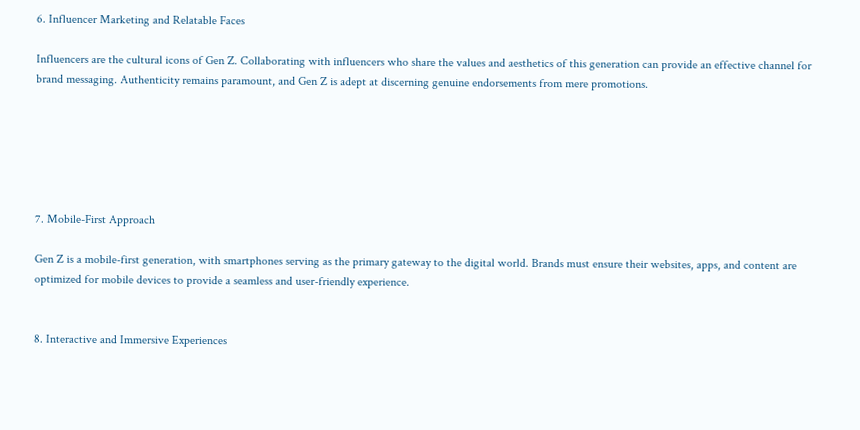6. Influencer Marketing and Relatable Faces

Influencers are the cultural icons of Gen Z. Collaborating with influencers who share the values and aesthetics of this generation can provide an effective channel for brand messaging. Authenticity remains paramount, and Gen Z is adept at discerning genuine endorsements from mere promotions.






7. Mobile-First Approach

Gen Z is a mobile-first generation, with smartphones serving as the primary gateway to the digital world. Brands must ensure their websites, apps, and content are optimized for mobile devices to provide a seamless and user-friendly experience.


8. Interactive and Immersive Experiences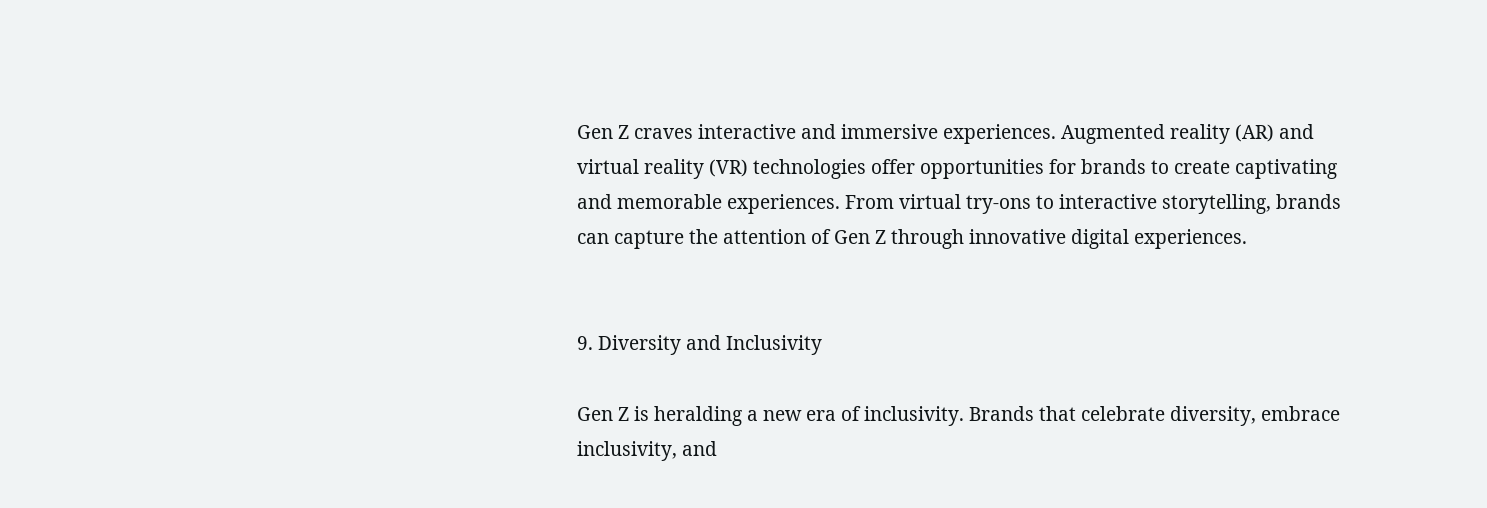Gen Z craves interactive and immersive experiences. Augmented reality (AR) and virtual reality (VR) technologies offer opportunities for brands to create captivating and memorable experiences. From virtual try-ons to interactive storytelling, brands can capture the attention of Gen Z through innovative digital experiences.


9. Diversity and Inclusivity

Gen Z is heralding a new era of inclusivity. Brands that celebrate diversity, embrace inclusivity, and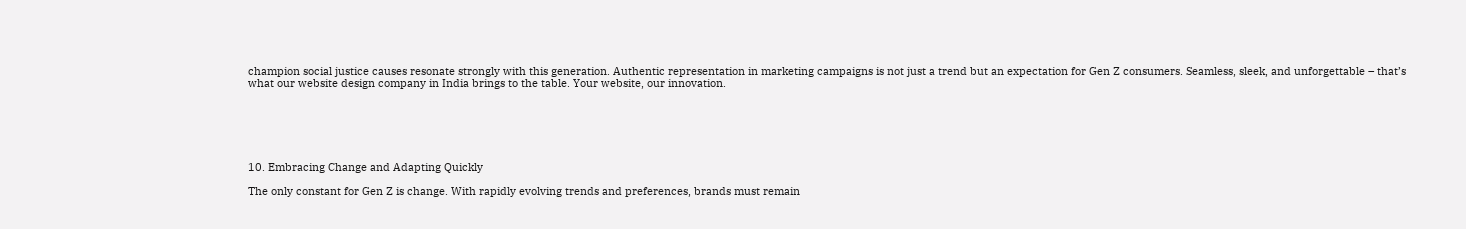champion social justice causes resonate strongly with this generation. Authentic representation in marketing campaigns is not just a trend but an expectation for Gen Z consumers. Seamless, sleek, and unforgettable – that’s what our website design company in India brings to the table. Your website, our innovation.






10. Embracing Change and Adapting Quickly

The only constant for Gen Z is change. With rapidly evolving trends and preferences, brands must remain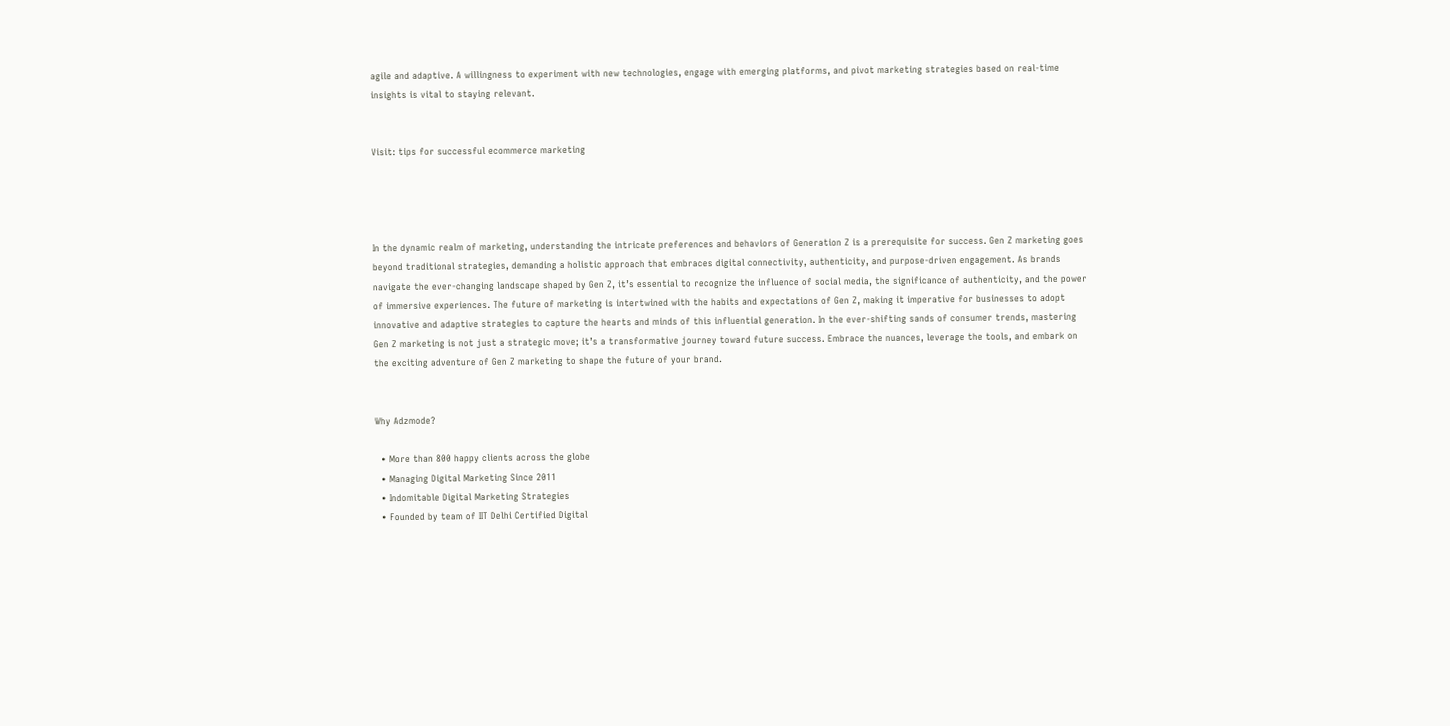agile and adaptive. A willingness to experiment with new technologies, engage with emerging platforms, and pivot marketing strategies based on real-time insights is vital to staying relevant.


Visit: tips for successful ecommerce marketing




In the dynamic realm of marketing, understanding the intricate preferences and behaviors of Generation Z is a prerequisite for success. Gen Z marketing goes beyond traditional strategies, demanding a holistic approach that embraces digital connectivity, authenticity, and purpose-driven engagement. As brands navigate the ever-changing landscape shaped by Gen Z, it’s essential to recognize the influence of social media, the significance of authenticity, and the power of immersive experiences. The future of marketing is intertwined with the habits and expectations of Gen Z, making it imperative for businesses to adopt innovative and adaptive strategies to capture the hearts and minds of this influential generation. In the ever-shifting sands of consumer trends, mastering Gen Z marketing is not just a strategic move; it’s a transformative journey toward future success. Embrace the nuances, leverage the tools, and embark on the exciting adventure of Gen Z marketing to shape the future of your brand.


Why Adzmode?

  • More than 800 happy clients across the globe
  • Managing Digital Marketing Since 2011
  • Indomitable Digital Marketing Strategies
  • Founded by team of IIT Delhi Certified Digital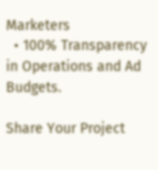Marketers
  • 100% Transparency in Operations and Ad Budgets.

Share Your Project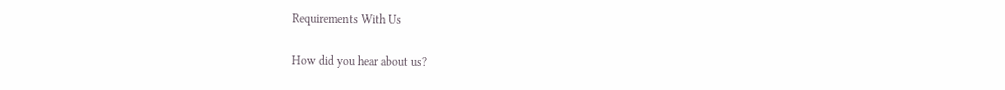Requirements With Us

How did you hear about us?